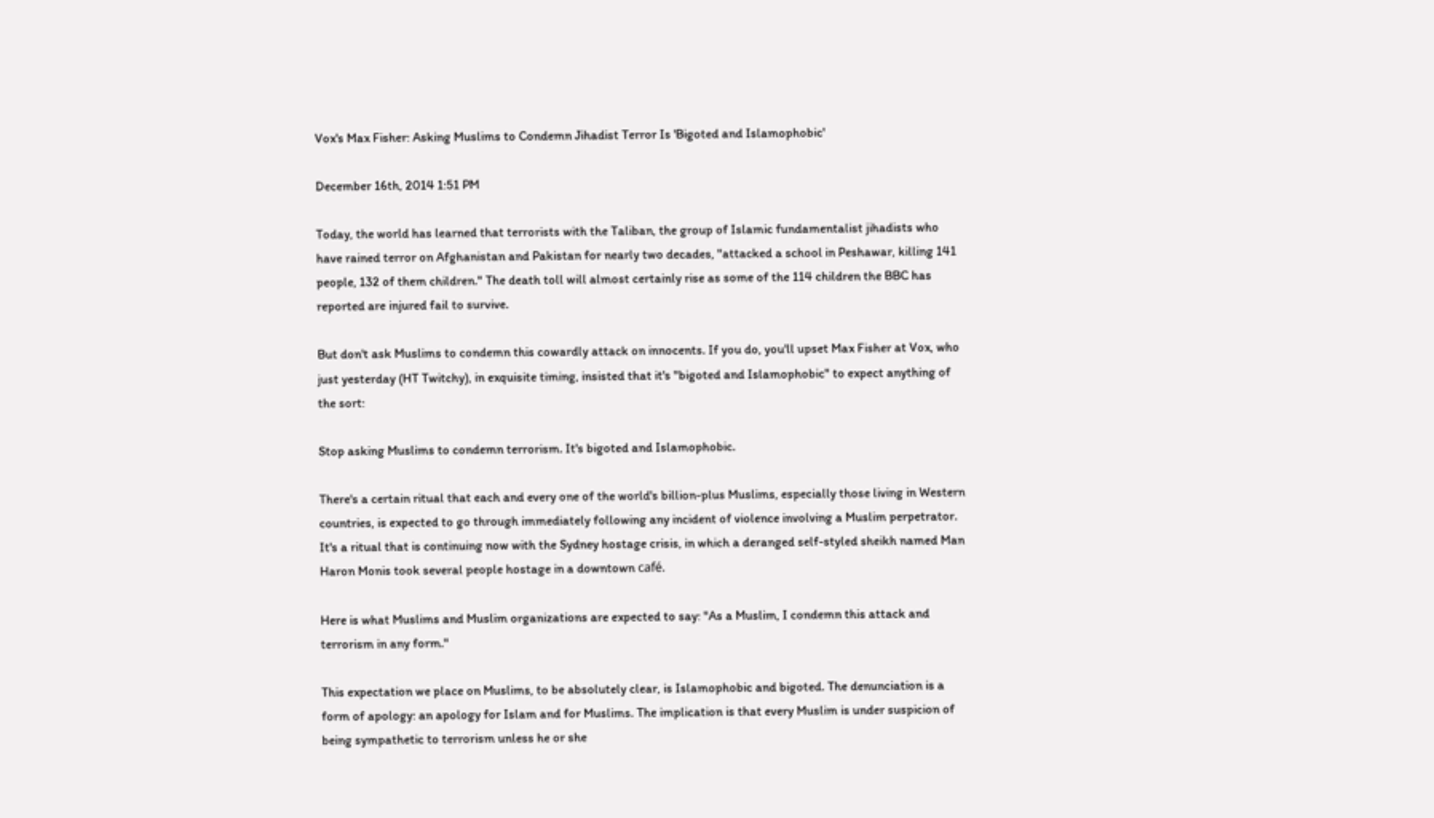Vox's Max Fisher: Asking Muslims to Condemn Jihadist Terror Is 'Bigoted and Islamophobic'

December 16th, 2014 1:51 PM

Today, the world has learned that terrorists with the Taliban, the group of Islamic fundamentalist jihadists who have rained terror on Afghanistan and Pakistan for nearly two decades, "attacked a school in Peshawar, killing 141 people, 132 of them children." The death toll will almost certainly rise as some of the 114 children the BBC has reported are injured fail to survive.

But don't ask Muslims to condemn this cowardly attack on innocents. If you do, you'll upset Max Fisher at Vox, who just yesterday (HT Twitchy), in exquisite timing, insisted that it's "bigoted and Islamophobic" to expect anything of the sort:

Stop asking Muslims to condemn terrorism. It's bigoted and Islamophobic.

There's a certain ritual that each and every one of the world's billion-plus Muslims, especially those living in Western countries, is expected to go through immediately following any incident of violence involving a Muslim perpetrator. It's a ritual that is continuing now with the Sydney hostage crisis, in which a deranged self-styled sheikh named Man Haron Monis took several people hostage in a downtown café.

Here is what Muslims and Muslim organizations are expected to say: "As a Muslim, I condemn this attack and terrorism in any form."

This expectation we place on Muslims, to be absolutely clear, is Islamophobic and bigoted. The denunciation is a form of apology: an apology for Islam and for Muslims. The implication is that every Muslim is under suspicion of being sympathetic to terrorism unless he or she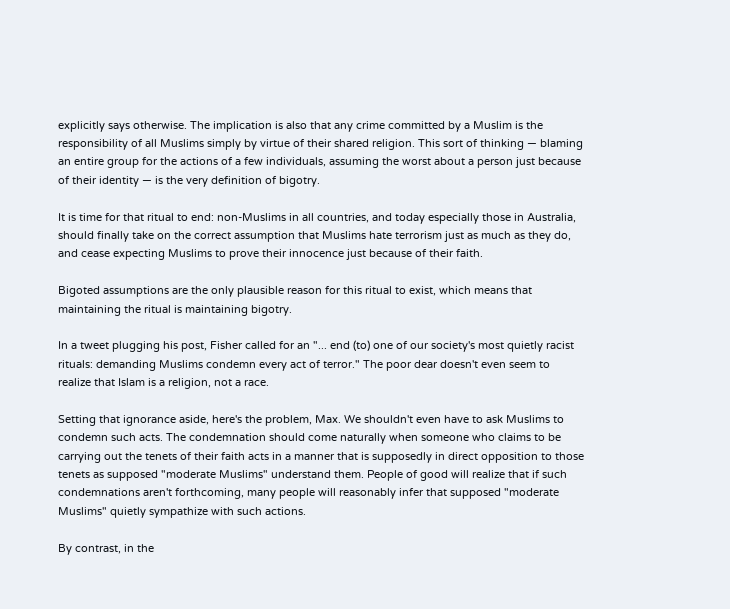explicitly says otherwise. The implication is also that any crime committed by a Muslim is the responsibility of all Muslims simply by virtue of their shared religion. This sort of thinking — blaming an entire group for the actions of a few individuals, assuming the worst about a person just because of their identity — is the very definition of bigotry.

It is time for that ritual to end: non-Muslims in all countries, and today especially those in Australia, should finally take on the correct assumption that Muslims hate terrorism just as much as they do, and cease expecting Muslims to prove their innocence just because of their faith.

Bigoted assumptions are the only plausible reason for this ritual to exist, which means that maintaining the ritual is maintaining bigotry.

In a tweet plugging his post, Fisher called for an "... end (to) one of our society's most quietly racist rituals: demanding Muslims condemn every act of terror." The poor dear doesn't even seem to realize that Islam is a religion, not a race.

Setting that ignorance aside, here's the problem, Max. We shouldn't even have to ask Muslims to condemn such acts. The condemnation should come naturally when someone who claims to be carrying out the tenets of their faith acts in a manner that is supposedly in direct opposition to those tenets as supposed "moderate Muslims" understand them. People of good will realize that if such condemnations aren't forthcoming, many people will reasonably infer that supposed "moderate Muslims" quietly sympathize with such actions.

By contrast, in the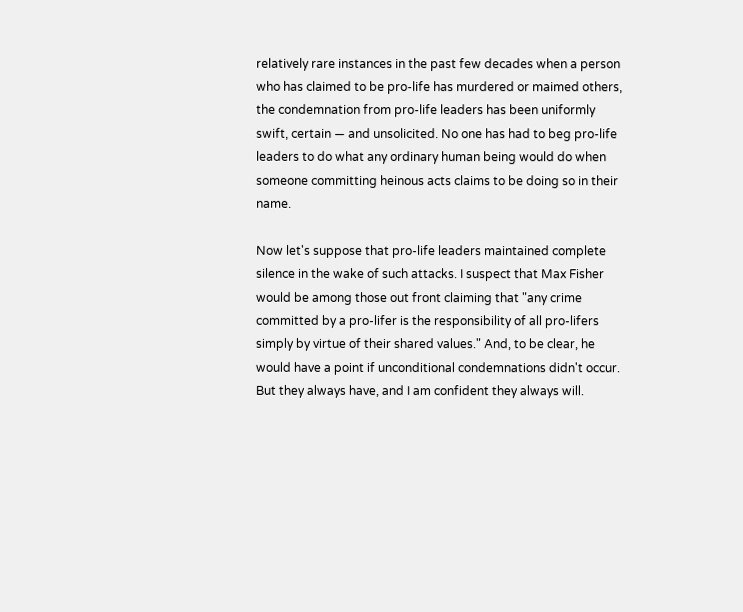relatively rare instances in the past few decades when a person who has claimed to be pro-life has murdered or maimed others, the condemnation from pro-life leaders has been uniformly swift, certain — and unsolicited. No one has had to beg pro-life leaders to do what any ordinary human being would do when someone committing heinous acts claims to be doing so in their name.

Now let's suppose that pro-life leaders maintained complete silence in the wake of such attacks. I suspect that Max Fisher would be among those out front claiming that "any crime committed by a pro-lifer is the responsibility of all pro-lifers simply by virtue of their shared values." And, to be clear, he would have a point if unconditional condemnations didn't occur. But they always have, and I am confident they always will.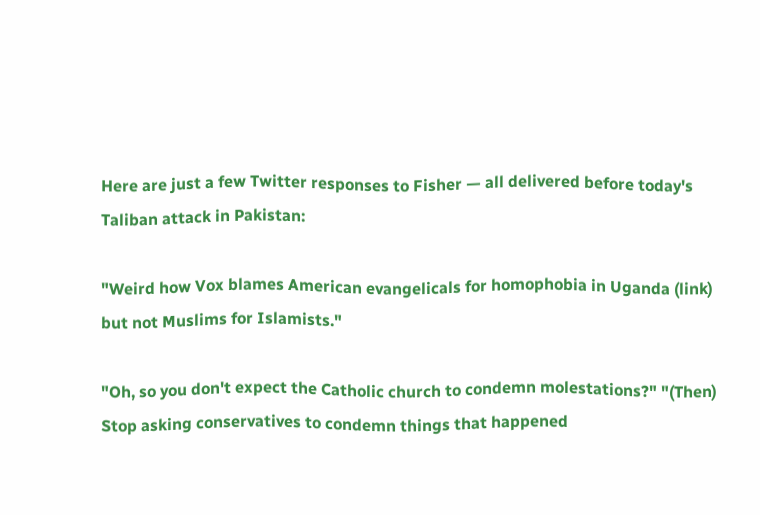Here are just a few Twitter responses to Fisher — all delivered before today's Taliban attack in Pakistan:

"Weird how Vox blames American evangelicals for homophobia in Uganda (link) but not Muslims for Islamists."

"Oh, so you don't expect the Catholic church to condemn molestations?" "(Then) Stop asking conservatives to condemn things that happened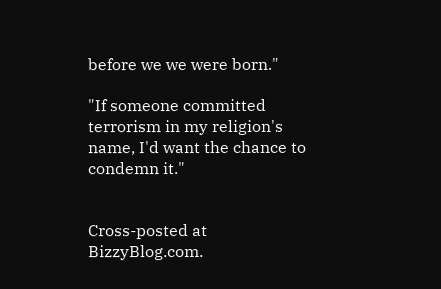before we we were born."

"If someone committed terrorism in my religion's name, I'd want the chance to condemn it."


Cross-posted at BizzyBlog.com.